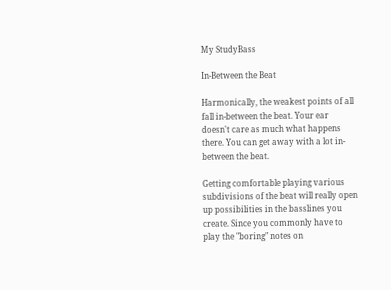My StudyBass

In-Between the Beat

Harmonically, the weakest points of all fall in-between the beat. Your ear doesn't care as much what happens there. You can get away with a lot in-between the beat.

Getting comfortable playing various subdivisions of the beat will really open up possibilities in the basslines you create. Since you commonly have to play the "boring" notes on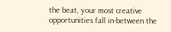the beat, your most creative opportunities fall in-between the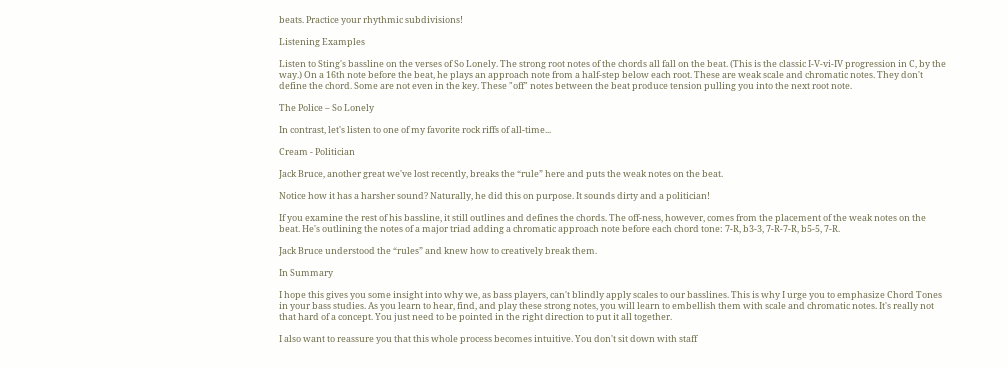beats. Practice your rhythmic subdivisions!

Listening Examples

Listen to Sting's bassline on the verses of So Lonely. The strong root notes of the chords all fall on the beat. (This is the classic I-V-vi-IV progression in C, by the way.) On a 16th note before the beat, he plays an approach note from a half-step below each root. These are weak scale and chromatic notes. They don't define the chord. Some are not even in the key. These "off" notes between the beat produce tension pulling you into the next root note.

The Police – So Lonely

In contrast, let's listen to one of my favorite rock riffs of all-time...

Cream - Politician

Jack Bruce, another great we've lost recently, breaks the “rule” here and puts the weak notes on the beat.

Notice how it has a harsher sound? Naturally, he did this on purpose. It sounds dirty and a politician!

If you examine the rest of his bassline, it still outlines and defines the chords. The off-ness, however, comes from the placement of the weak notes on the beat. He's outlining the notes of a major triad adding a chromatic approach note before each chord tone: 7-R, b3-3, 7-R-7-R, b5-5, 7-R.

Jack Bruce understood the “rules” and knew how to creatively break them.

In Summary

I hope this gives you some insight into why we, as bass players, can't blindly apply scales to our basslines. This is why I urge you to emphasize Chord Tones in your bass studies. As you learn to hear, find, and play these strong notes, you will learn to embellish them with scale and chromatic notes. It's really not that hard of a concept. You just need to be pointed in the right direction to put it all together.

I also want to reassure you that this whole process becomes intuitive. You don't sit down with staff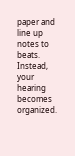paper and line up notes to beats. Instead, your hearing becomes organized.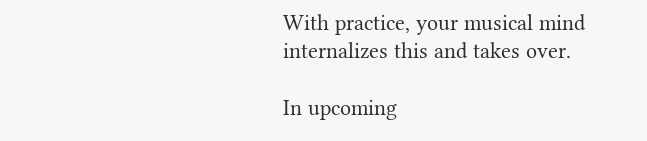With practice, your musical mind internalizes this and takes over.

In upcoming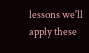lessons we'll apply these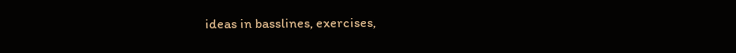ideas in basslines, exercises,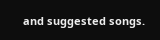and suggested songs.